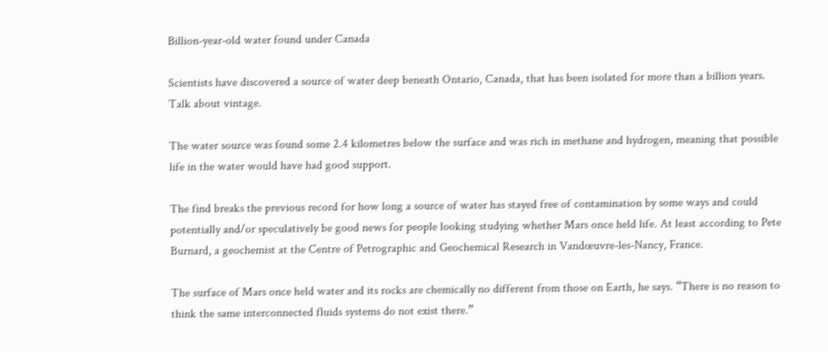Billion-year-old water found under Canada

Scientists have discovered a source of water deep beneath Ontario, Canada, that has been isolated for more than a billion years. Talk about vintage.

The water source was found some 2.4 kilometres below the surface and was rich in methane and hydrogen, meaning that possible life in the water would have had good support.

The find breaks the previous record for how long a source of water has stayed free of contamination by some ways and could potentially and/or speculatively be good news for people looking studying whether Mars once held life. At least according to Pete Burnard, a geochemist at the Centre of Petrographic and Geochemical Research in Vandœuvre-les-Nancy, France.

The surface of Mars once held water and its rocks are chemically no different from those on Earth, he says. “There is no reason to think the same interconnected fluids systems do not exist there.”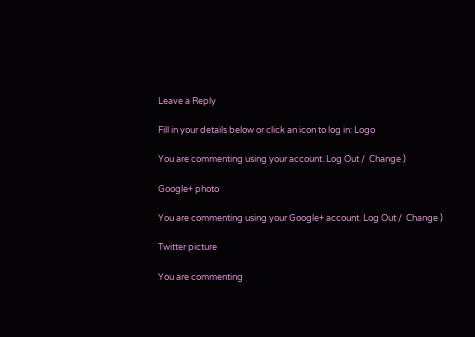Leave a Reply

Fill in your details below or click an icon to log in: Logo

You are commenting using your account. Log Out /  Change )

Google+ photo

You are commenting using your Google+ account. Log Out /  Change )

Twitter picture

You are commenting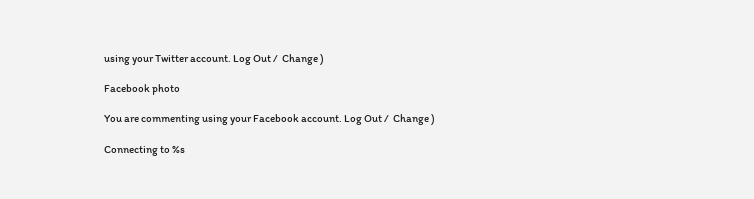using your Twitter account. Log Out /  Change )

Facebook photo

You are commenting using your Facebook account. Log Out /  Change )

Connecting to %s